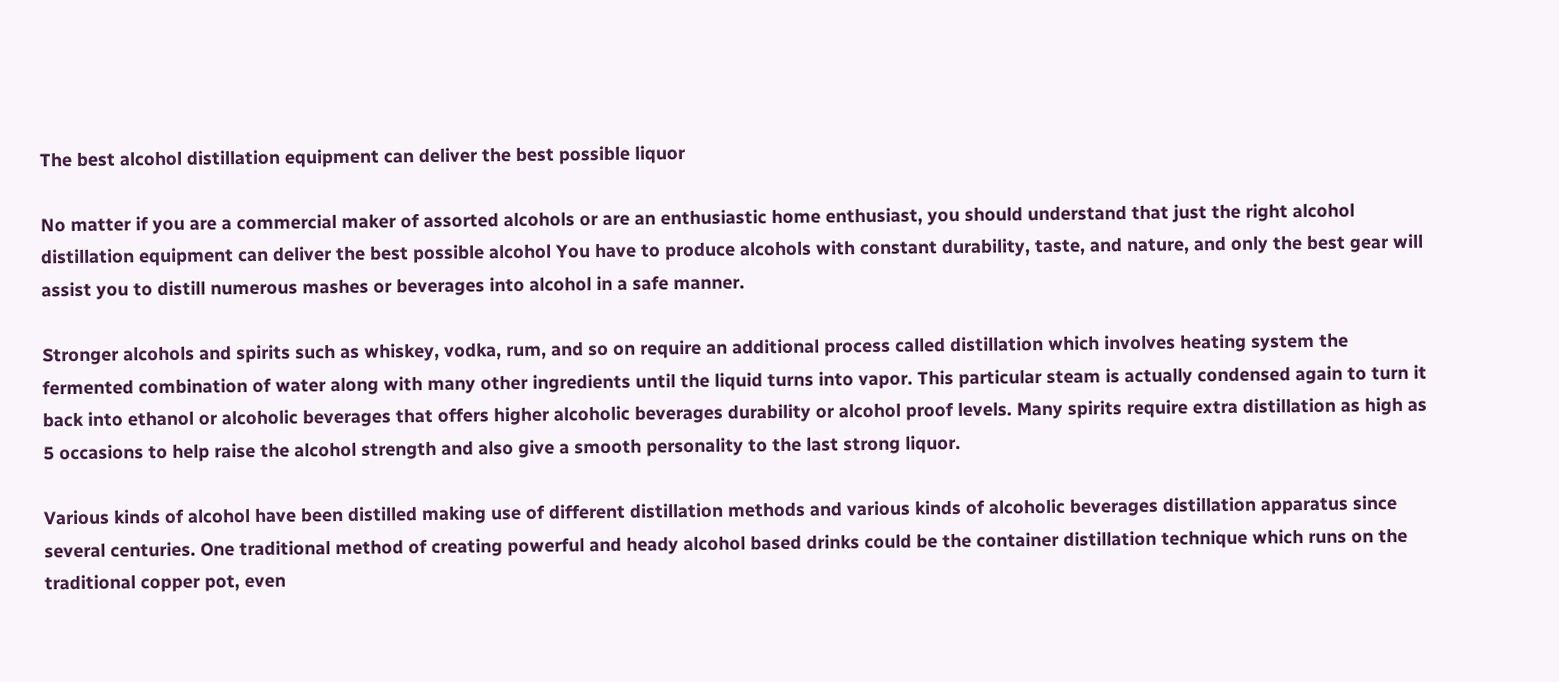The best alcohol distillation equipment can deliver the best possible liquor

No matter if you are a commercial maker of assorted alcohols or are an enthusiastic home enthusiast, you should understand that just the right alcohol distillation equipment can deliver the best possible alcohol You have to produce alcohols with constant durability, taste, and nature, and only the best gear will assist you to distill numerous mashes or beverages into alcohol in a safe manner.

Stronger alcohols and spirits such as whiskey, vodka, rum, and so on require an additional process called distillation which involves heating system the fermented combination of water along with many other ingredients until the liquid turns into vapor. This particular steam is actually condensed again to turn it back into ethanol or alcoholic beverages that offers higher alcoholic beverages durability or alcohol proof levels. Many spirits require extra distillation as high as 5 occasions to help raise the alcohol strength and also give a smooth personality to the last strong liquor.

Various kinds of alcohol have been distilled making use of different distillation methods and various kinds of alcoholic beverages distillation apparatus since several centuries. One traditional method of creating powerful and heady alcohol based drinks could be the container distillation technique which runs on the traditional copper pot, even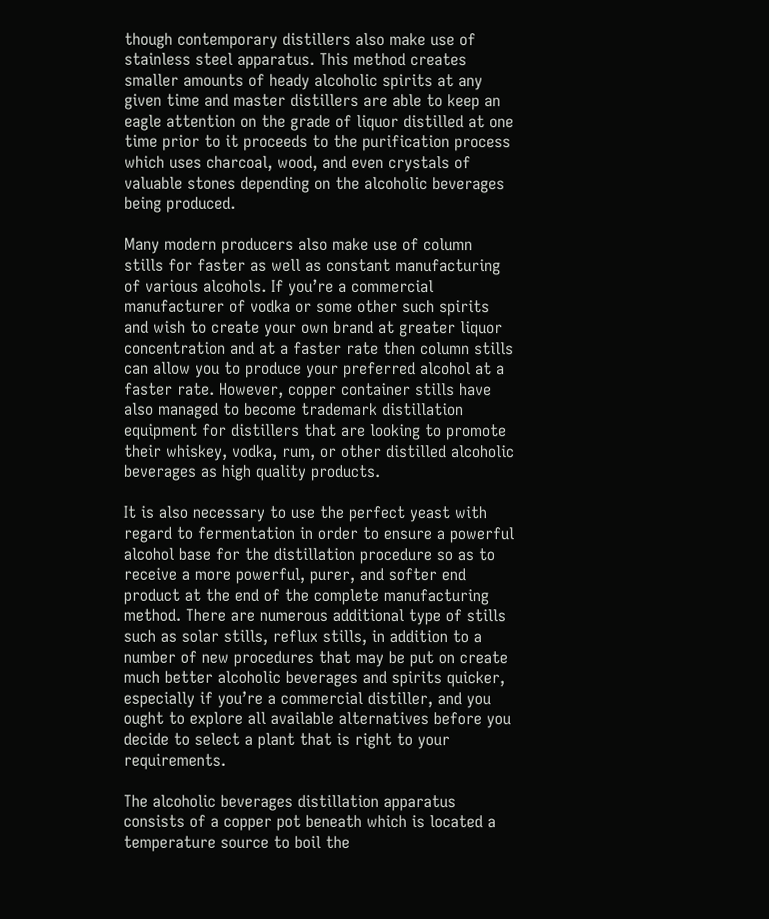though contemporary distillers also make use of stainless steel apparatus. This method creates smaller amounts of heady alcoholic spirits at any given time and master distillers are able to keep an eagle attention on the grade of liquor distilled at one time prior to it proceeds to the purification process which uses charcoal, wood, and even crystals of valuable stones depending on the alcoholic beverages being produced.

Many modern producers also make use of column stills for faster as well as constant manufacturing of various alcohols. If you’re a commercial manufacturer of vodka or some other such spirits and wish to create your own brand at greater liquor concentration and at a faster rate then column stills can allow you to produce your preferred alcohol at a faster rate. However, copper container stills have also managed to become trademark distillation equipment for distillers that are looking to promote their whiskey, vodka, rum, or other distilled alcoholic beverages as high quality products.

It is also necessary to use the perfect yeast with regard to fermentation in order to ensure a powerful alcohol base for the distillation procedure so as to receive a more powerful, purer, and softer end product at the end of the complete manufacturing method. There are numerous additional type of stills such as solar stills, reflux stills, in addition to a number of new procedures that may be put on create much better alcoholic beverages and spirits quicker, especially if you’re a commercial distiller, and you ought to explore all available alternatives before you decide to select a plant that is right to your requirements.

The alcoholic beverages distillation apparatus consists of a copper pot beneath which is located a temperature source to boil the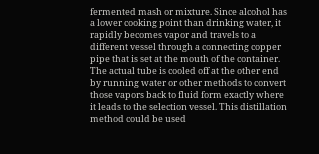fermented mash or mixture. Since alcohol has a lower cooking point than drinking water, it rapidly becomes vapor and travels to a different vessel through a connecting copper pipe that is set at the mouth of the container. The actual tube is cooled off at the other end by running water or other methods to convert those vapors back to fluid form exactly where it leads to the selection vessel. This distillation method could be used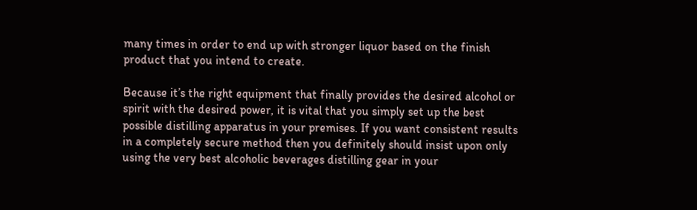many times in order to end up with stronger liquor based on the finish product that you intend to create.

Because it’s the right equipment that finally provides the desired alcohol or spirit with the desired power, it is vital that you simply set up the best possible distilling apparatus in your premises. If you want consistent results in a completely secure method then you definitely should insist upon only using the very best alcoholic beverages distilling gear in your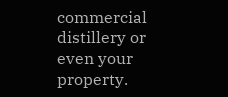commercial distillery or even your property.